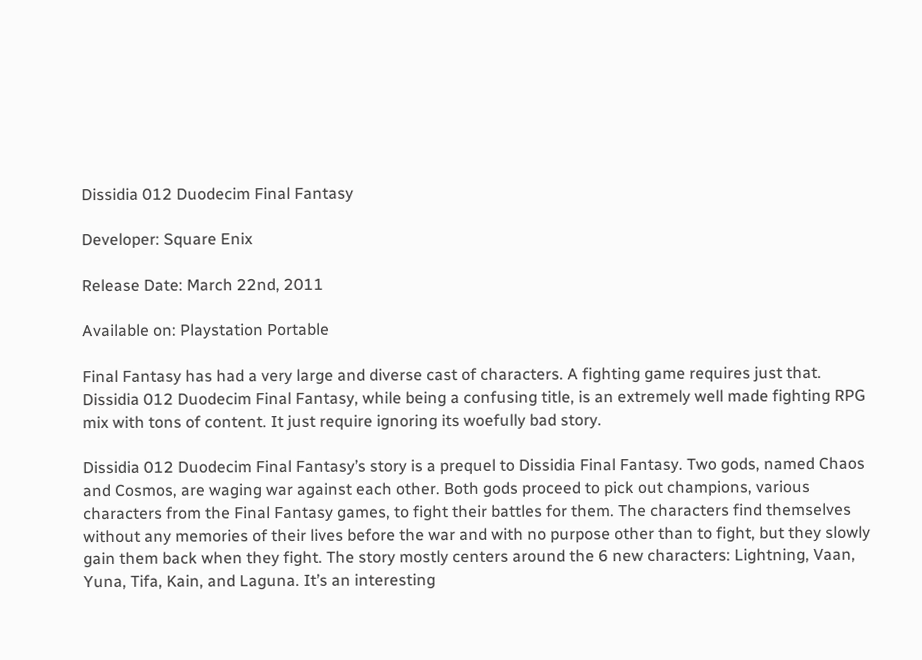Dissidia 012 Duodecim Final Fantasy

Developer: Square Enix

Release Date: March 22nd, 2011

Available on: Playstation Portable

Final Fantasy has had a very large and diverse cast of characters. A fighting game requires just that. Dissidia 012 Duodecim Final Fantasy, while being a confusing title, is an extremely well made fighting RPG mix with tons of content. It just require ignoring its woefully bad story.

Dissidia 012 Duodecim Final Fantasy’s story is a prequel to Dissidia Final Fantasy. Two gods, named Chaos and Cosmos, are waging war against each other. Both gods proceed to pick out champions, various characters from the Final Fantasy games, to fight their battles for them. The characters find themselves without any memories of their lives before the war and with no purpose other than to fight, but they slowly gain them back when they fight. The story mostly centers around the 6 new characters: Lightning, Vaan, Yuna, Tifa, Kain, and Laguna. It’s an interesting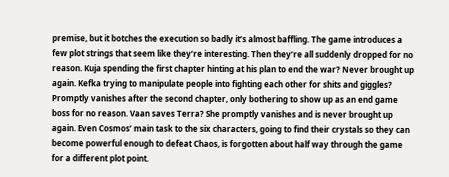premise, but it botches the execution so badly it’s almost baffling. The game introduces a few plot strings that seem like they’re interesting. Then they’re all suddenly dropped for no reason. Kuja spending the first chapter hinting at his plan to end the war? Never brought up again. Kefka trying to manipulate people into fighting each other for shits and giggles? Promptly vanishes after the second chapter, only bothering to show up as an end game boss for no reason. Vaan saves Terra? She promptly vanishes and is never brought up again. Even Cosmos’ main task to the six characters, going to find their crystals so they can become powerful enough to defeat Chaos, is forgotten about half way through the game for a different plot point.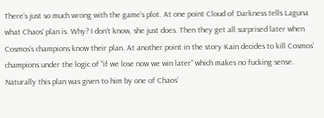There’s just so much wrong with the game’s plot. At one point Cloud of Darkness tells Laguna what Chaos’ plan is. Why? I don’t know, she just does. Then they get all surprised later when Cosmos’s champions know their plan. At another point in the story Kain decides to kill Cosmos’ champions under the logic of “if we lose now we win later” which makes no fucking sense. Naturally this plan was given to him by one of Chaos’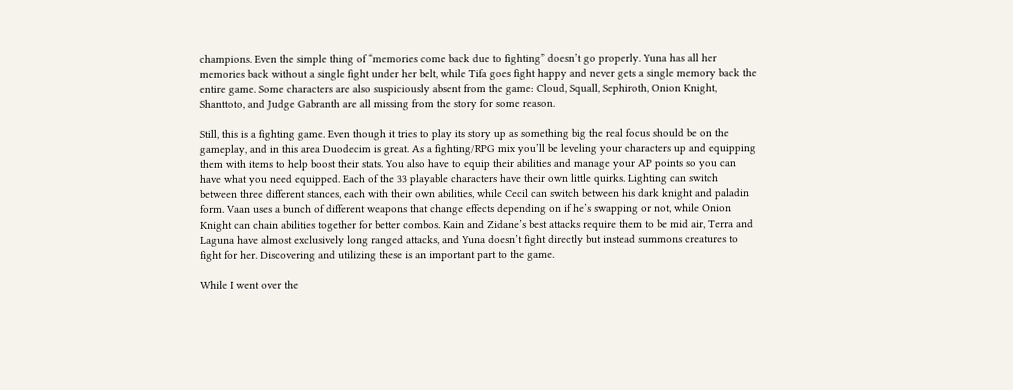champions. Even the simple thing of “memories come back due to fighting” doesn’t go properly. Yuna has all her memories back without a single fight under her belt, while Tifa goes fight happy and never gets a single memory back the entire game. Some characters are also suspiciously absent from the game: Cloud, Squall, Sephiroth, Onion Knight, Shanttoto, and Judge Gabranth are all missing from the story for some reason.

Still, this is a fighting game. Even though it tries to play its story up as something big the real focus should be on the gameplay, and in this area Duodecim is great. As a fighting/RPG mix you’ll be leveling your characters up and equipping them with items to help boost their stats. You also have to equip their abilities and manage your AP points so you can have what you need equipped. Each of the 33 playable characters have their own little quirks. Lighting can switch between three different stances, each with their own abilities, while Cecil can switch between his dark knight and paladin form. Vaan uses a bunch of different weapons that change effects depending on if he’s swapping or not, while Onion Knight can chain abilities together for better combos. Kain and Zidane’s best attacks require them to be mid air, Terra and Laguna have almost exclusively long ranged attacks, and Yuna doesn’t fight directly but instead summons creatures to fight for her. Discovering and utilizing these is an important part to the game.

While I went over the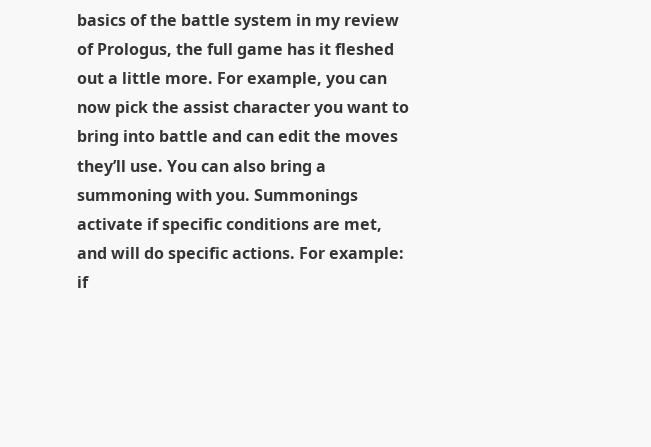basics of the battle system in my review of Prologus, the full game has it fleshed out a little more. For example, you can now pick the assist character you want to bring into battle and can edit the moves they’ll use. You can also bring a summoning with you. Summonings activate if specific conditions are met, and will do specific actions. For example: if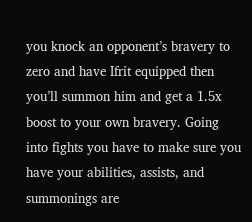you knock an opponent’s bravery to zero and have Ifrit equipped then you’ll summon him and get a 1.5x boost to your own bravery. Going into fights you have to make sure you have your abilities, assists, and summonings are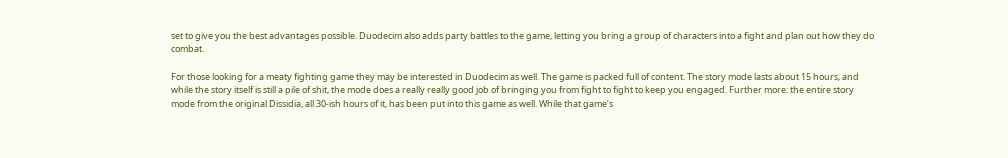set to give you the best advantages possible. Duodecim also adds party battles to the game, letting you bring a group of characters into a fight and plan out how they do combat.

For those looking for a meaty fighting game they may be interested in Duodecim as well. The game is packed full of content. The story mode lasts about 15 hours, and while the story itself is still a pile of shit, the mode does a really really good job of bringing you from fight to fight to keep you engaged. Further more: the entire story mode from the original Dissidia, all 30-ish hours of it, has been put into this game as well. While that game’s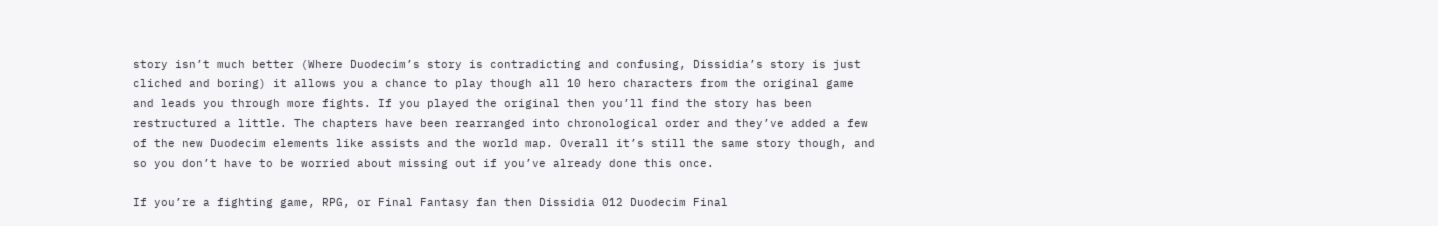story isn’t much better (Where Duodecim’s story is contradicting and confusing, Dissidia’s story is just cliched and boring) it allows you a chance to play though all 10 hero characters from the original game and leads you through more fights. If you played the original then you’ll find the story has been restructured a little. The chapters have been rearranged into chronological order and they’ve added a few of the new Duodecim elements like assists and the world map. Overall it’s still the same story though, and so you don’t have to be worried about missing out if you’ve already done this once.

If you’re a fighting game, RPG, or Final Fantasy fan then Dissidia 012 Duodecim Final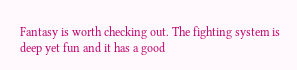Fantasy is worth checking out. The fighting system is deep yet fun and it has a good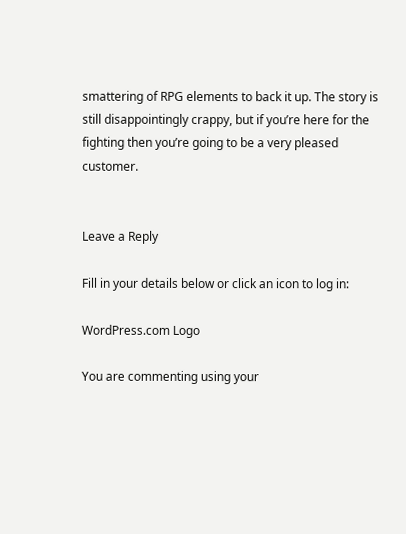smattering of RPG elements to back it up. The story is still disappointingly crappy, but if you’re here for the fighting then you’re going to be a very pleased customer.


Leave a Reply

Fill in your details below or click an icon to log in:

WordPress.com Logo

You are commenting using your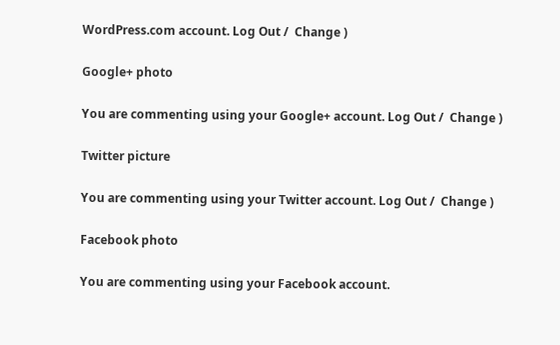WordPress.com account. Log Out /  Change )

Google+ photo

You are commenting using your Google+ account. Log Out /  Change )

Twitter picture

You are commenting using your Twitter account. Log Out /  Change )

Facebook photo

You are commenting using your Facebook account.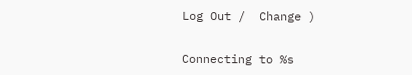Log Out /  Change )


Connecting to %s